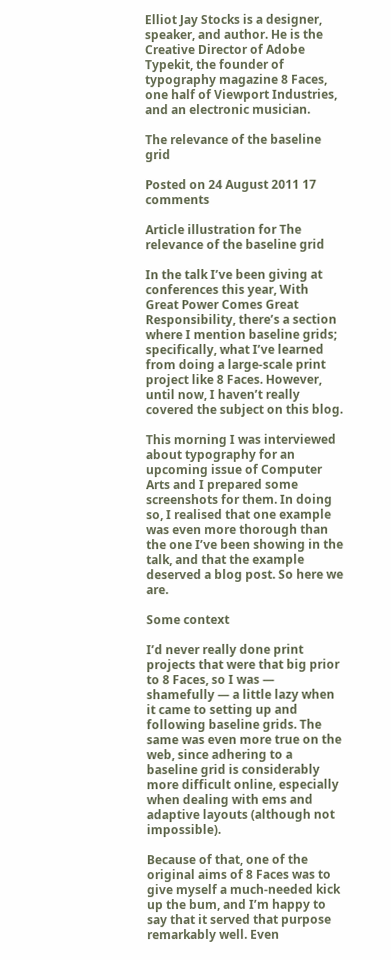Elliot Jay Stocks is a designer, speaker, and author. He is the Creative Director of Adobe Typekit, the founder of typography magazine 8 Faces, one half of Viewport Industries, and an electronic musician.

The relevance of the baseline grid

Posted on 24 August 2011 17 comments

Article illustration for The relevance of the baseline grid

In the talk I’ve been giving at conferences this year, With Great Power Comes Great Responsibility, there’s a section where I mention baseline grids; specifically, what I’ve learned from doing a large-scale print project like 8 Faces. However, until now, I haven’t really covered the subject on this blog.

This morning I was interviewed about typography for an upcoming issue of Computer Arts and I prepared some screenshots for them. In doing so, I realised that one example was even more thorough than the one I’ve been showing in the talk, and that the example deserved a blog post. So here we are.

Some context

I’d never really done print projects that were that big prior to 8 Faces, so I was — shamefully — a little lazy when it came to setting up and following baseline grids. The same was even more true on the web, since adhering to a baseline grid is considerably more difficult online, especially when dealing with ems and adaptive layouts (although not impossible).

Because of that, one of the original aims of 8 Faces was to give myself a much-needed kick up the bum, and I’m happy to say that it served that purpose remarkably well. Even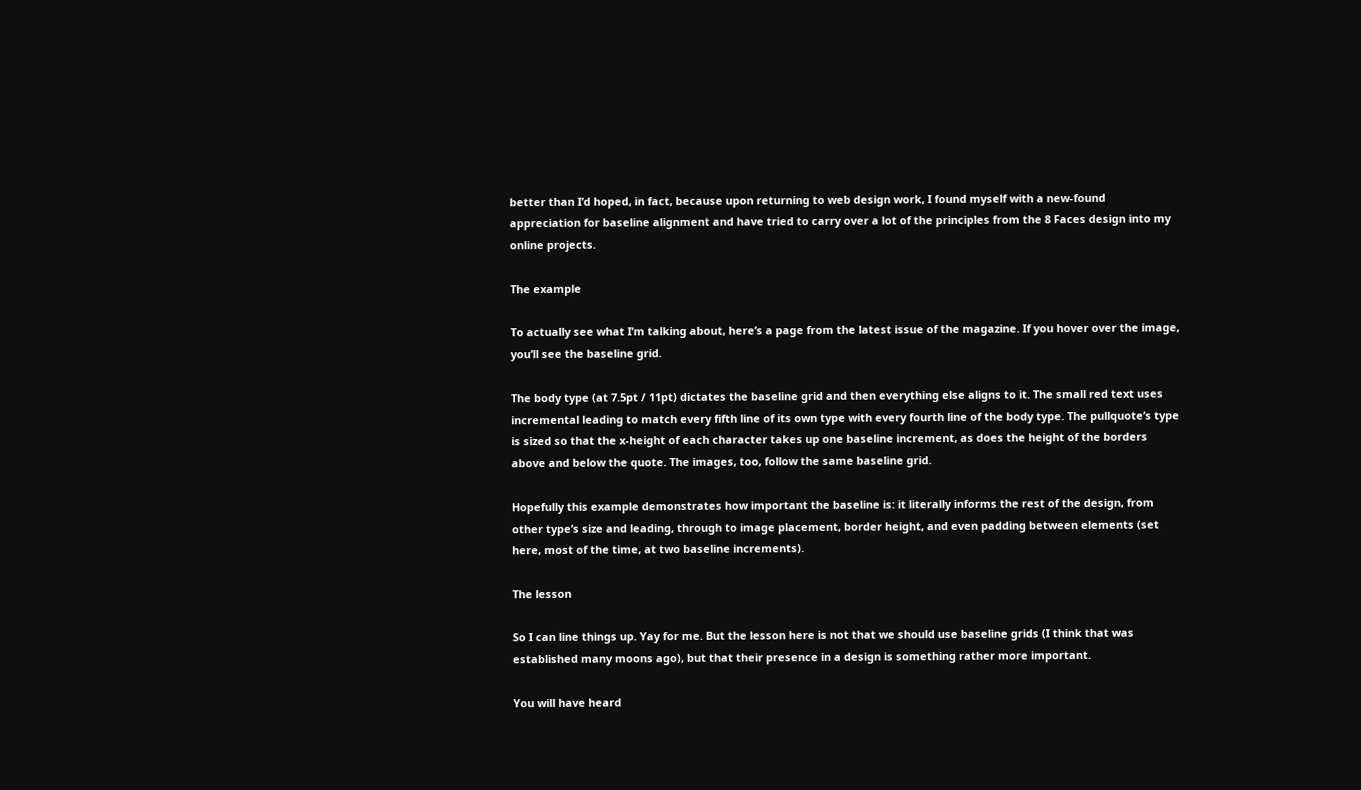better than I’d hoped, in fact, because upon returning to web design work, I found myself with a new-found appreciation for baseline alignment and have tried to carry over a lot of the principles from the 8 Faces design into my online projects.

The example

To actually see what I’m talking about, here’s a page from the latest issue of the magazine. If you hover over the image, you’ll see the baseline grid.

The body type (at 7.5pt / 11pt) dictates the baseline grid and then everything else aligns to it. The small red text uses incremental leading to match every fifth line of its own type with every fourth line of the body type. The pullquote’s type is sized so that the x-height of each character takes up one baseline increment, as does the height of the borders above and below the quote. The images, too, follow the same baseline grid.

Hopefully this example demonstrates how important the baseline is: it literally informs the rest of the design, from other type’s size and leading, through to image placement, border height, and even padding between elements (set here, most of the time, at two baseline increments).

The lesson

So I can line things up. Yay for me. But the lesson here is not that we should use baseline grids (I think that was established many moons ago), but that their presence in a design is something rather more important.

You will have heard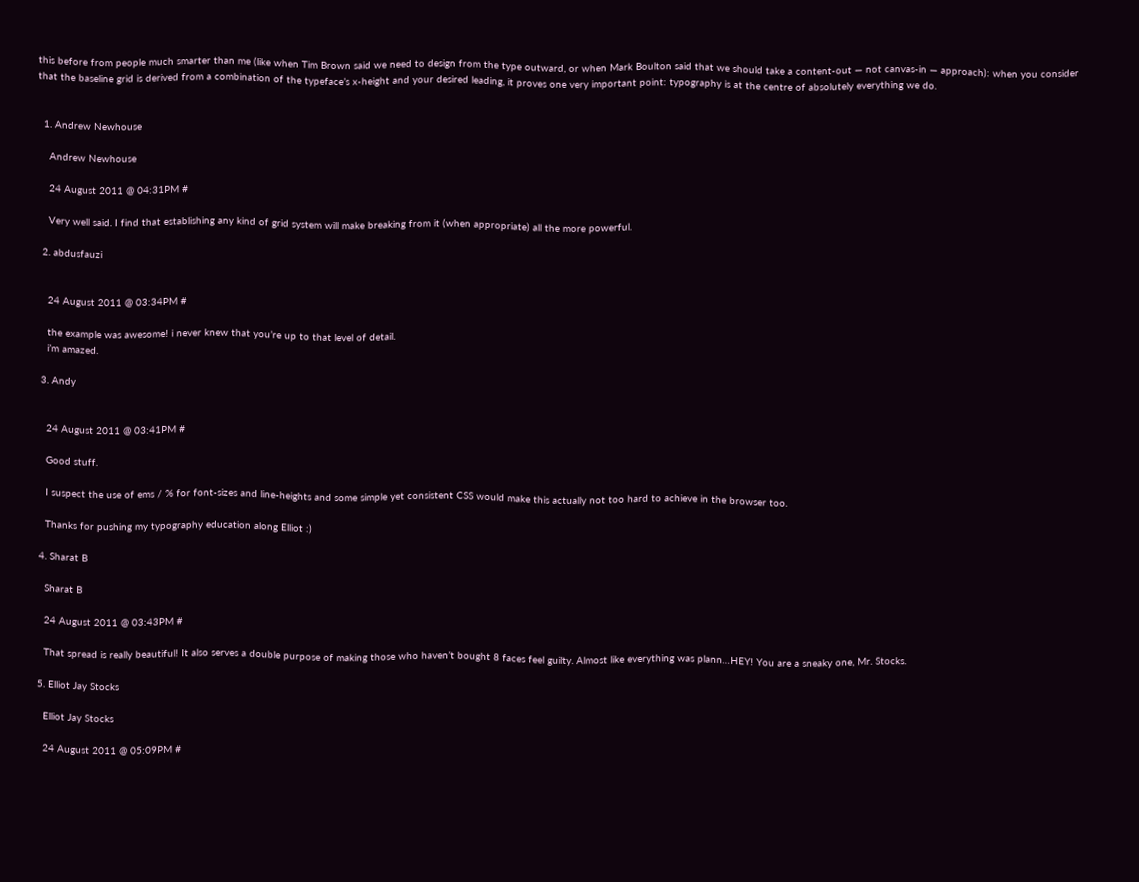this before from people much smarter than me (like when Tim Brown said we need to design from the type outward, or when Mark Boulton said that we should take a content-out — not canvas-in — approach): when you consider that the baseline grid is derived from a combination of the typeface’s x-height and your desired leading, it proves one very important point: typography is at the centre of absolutely everything we do.


  1. Andrew Newhouse

    Andrew Newhouse

    24 August 2011 @ 04:31PM #

    Very well said. I find that establishing any kind of grid system will make breaking from it (when appropriate) all the more powerful.

  2. abdusfauzi


    24 August 2011 @ 03:34PM #

    the example was awesome! i never knew that you’re up to that level of detail.
    i’m amazed.

  3. Andy


    24 August 2011 @ 03:41PM #

    Good stuff.

    I suspect the use of ems / % for font-sizes and line-heights and some simple yet consistent CSS would make this actually not too hard to achieve in the browser too.

    Thanks for pushing my typography education along Elliot :)

  4. Sharat B

    Sharat B

    24 August 2011 @ 03:43PM #

    That spread is really beautiful! It also serves a double purpose of making those who haven’t bought 8 faces feel guilty. Almost like everything was plann…HEY! You are a sneaky one, Mr. Stocks.

  5. Elliot Jay Stocks

    Elliot Jay Stocks

    24 August 2011 @ 05:09PM #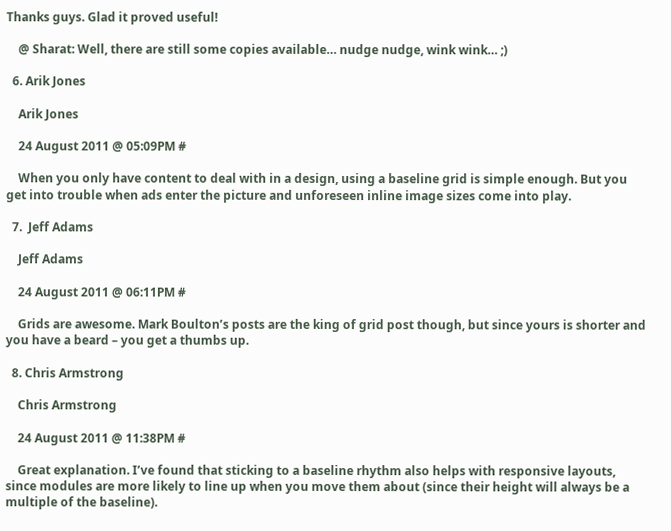Thanks guys. Glad it proved useful!

    @ Sharat: Well, there are still some copies available… nudge nudge, wink wink… ;)

  6. Arik Jones

    Arik Jones

    24 August 2011 @ 05:09PM #

    When you only have content to deal with in a design, using a baseline grid is simple enough. But you get into trouble when ads enter the picture and unforeseen inline image sizes come into play.

  7.  Jeff Adams

    Jeff Adams

    24 August 2011 @ 06:11PM #

    Grids are awesome. Mark Boulton’s posts are the king of grid post though, but since yours is shorter and you have a beard – you get a thumbs up.

  8. Chris Armstrong

    Chris Armstrong

    24 August 2011 @ 11:38PM #

    Great explanation. I’ve found that sticking to a baseline rhythm also helps with responsive layouts, since modules are more likely to line up when you move them about (since their height will always be a multiple of the baseline).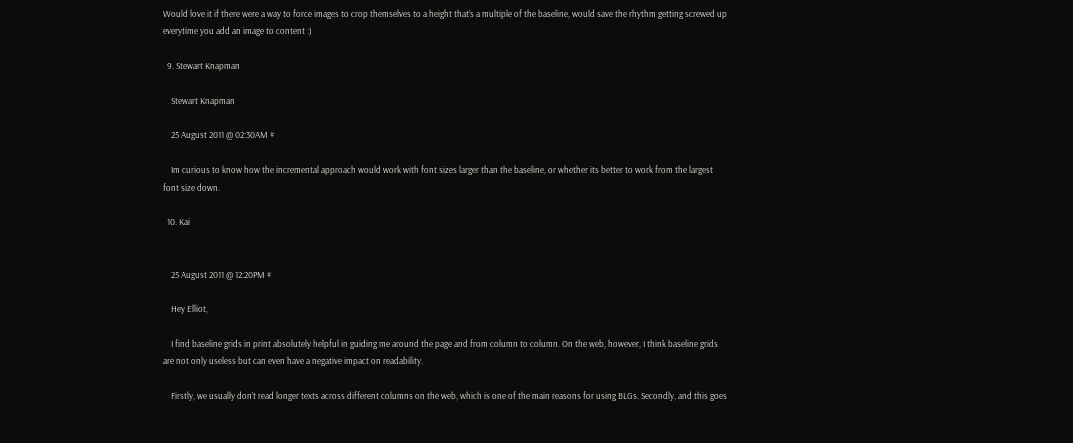Would love it if there were a way to force images to crop themselves to a height that’s a multiple of the baseline, would save the rhythm getting screwed up everytime you add an image to content :)

  9. Stewart Knapman

    Stewart Knapman

    25 August 2011 @ 02:30AM #

    Im curious to know how the incremental approach would work with font sizes larger than the baseline, or whether its better to work from the largest font size down.

  10. Kai


    25 August 2011 @ 12:20PM #

    Hey Elliot,

    I find baseline grids in print absolutely helpful in guiding me around the page and from column to column. On the web, however, I think baseline grids are not only useless but can even have a negative impact on readability.

    Firstly, we usually don’t read longer texts across different columns on the web, which is one of the main reasons for using BLGs. Secondly, and this goes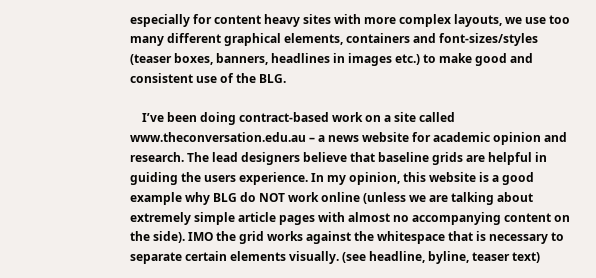especially for content heavy sites with more complex layouts, we use too many different graphical elements, containers and font-sizes/styles (teaser boxes, banners, headlines in images etc.) to make good and consistent use of the BLG.

    I’ve been doing contract-based work on a site called www.theconversation.edu.au – a news website for academic opinion and research. The lead designers believe that baseline grids are helpful in guiding the users experience. In my opinion, this website is a good example why BLG do NOT work online (unless we are talking about extremely simple article pages with almost no accompanying content on the side). IMO the grid works against the whitespace that is necessary to separate certain elements visually. (see headline, byline, teaser text)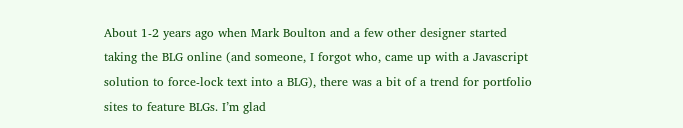About 1-2 years ago when Mark Boulton and a few other designer started taking the BLG online (and someone, I forgot who, came up with a Javascript solution to force-lock text into a BLG), there was a bit of a trend for portfolio sites to feature BLGs. I’m glad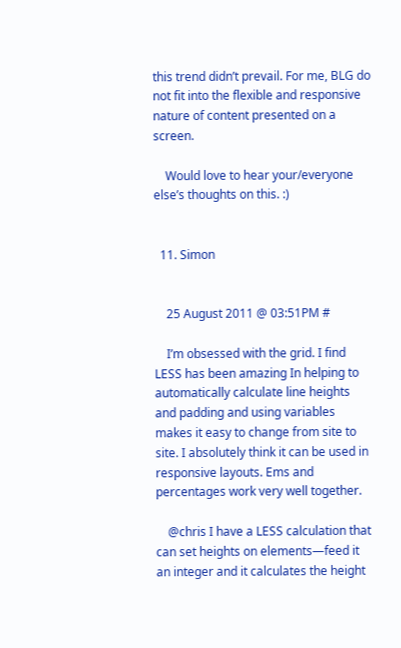this trend didn’t prevail. For me, BLG do not fit into the flexible and responsive nature of content presented on a screen.

    Would love to hear your/everyone else’s thoughts on this. :)


  11. Simon


    25 August 2011 @ 03:51PM #

    I’m obsessed with the grid. I find LESS has been amazing In helping to automatically calculate line heights and padding and using variables makes it easy to change from site to site. I absolutely think it can be used in responsive layouts. Ems and percentages work very well together.

    @chris I have a LESS calculation that can set heights on elements—feed it an integer and it calculates the height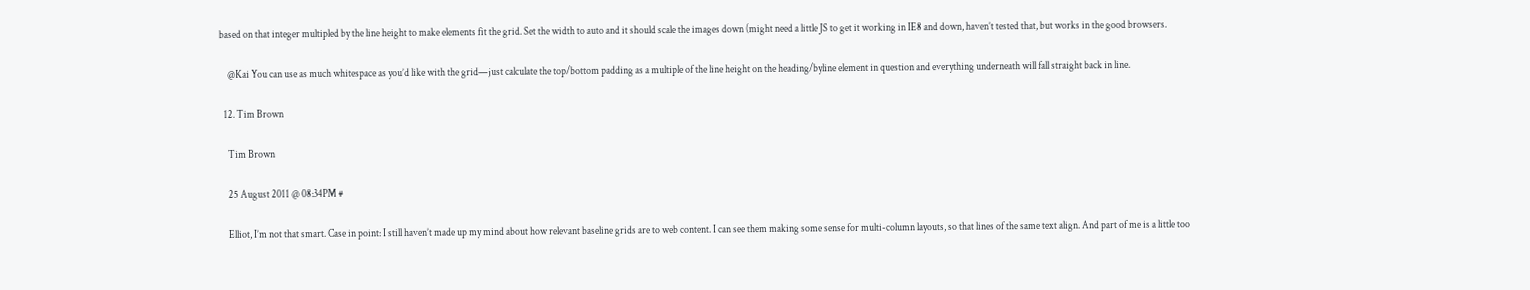based on that integer multipled by the line height to make elements fit the grid. Set the width to auto and it should scale the images down (might need a little JS to get it working in IE8 and down, haven’t tested that, but works in the good browsers.

    @Kai You can use as much whitespace as you’d like with the grid—just calculate the top/bottom padding as a multiple of the line height on the heading/byline element in question and everything underneath will fall straight back in line.

  12. Tim Brown

    Tim Brown

    25 August 2011 @ 08:34PM #

    Elliot, I’m not that smart. Case in point: I still haven’t made up my mind about how relevant baseline grids are to web content. I can see them making some sense for multi-column layouts, so that lines of the same text align. And part of me is a little too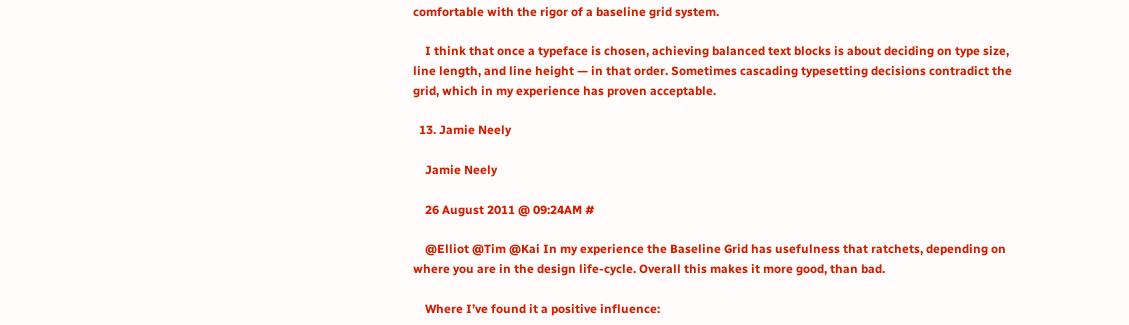comfortable with the rigor of a baseline grid system.

    I think that once a typeface is chosen, achieving balanced text blocks is about deciding on type size, line length, and line height — in that order. Sometimes cascading typesetting decisions contradict the grid, which in my experience has proven acceptable.

  13. Jamie Neely

    Jamie Neely

    26 August 2011 @ 09:24AM #

    @Elliot @Tim @Kai In my experience the Baseline Grid has usefulness that ratchets, depending on where you are in the design life-cycle. Overall this makes it more good, than bad.

    Where I’ve found it a positive influence: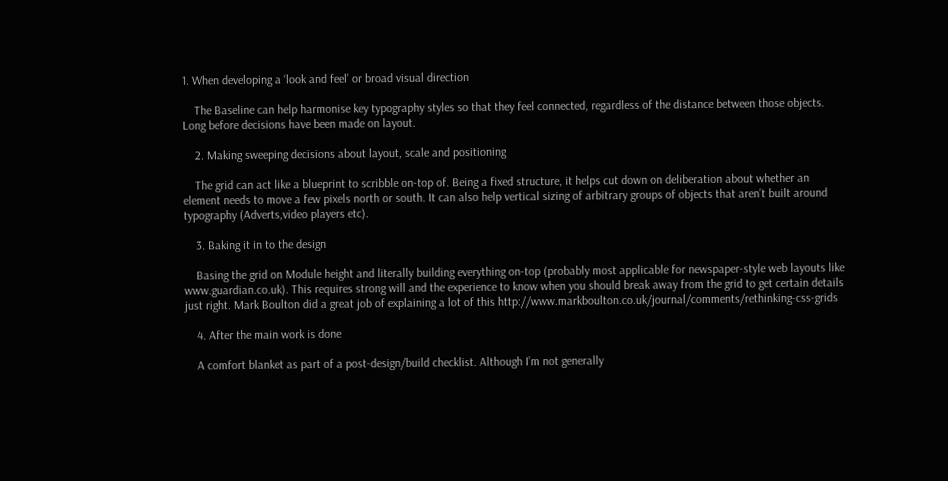1. When developing a ‘look and feel’ or broad visual direction

    The Baseline can help harmonise key typography styles so that they feel connected, regardless of the distance between those objects. Long before decisions have been made on layout.

    2. Making sweeping decisions about layout, scale and positioning

    The grid can act like a blueprint to scribble on-top of. Being a fixed structure, it helps cut down on deliberation about whether an element needs to move a few pixels north or south. It can also help vertical sizing of arbitrary groups of objects that aren’t built around typography (Adverts,video players etc).

    3. Baking it in to the design

    Basing the grid on Module height and literally building everything on-top (probably most applicable for newspaper-style web layouts like www.guardian.co.uk). This requires strong will and the experience to know when you should break away from the grid to get certain details just right. Mark Boulton did a great job of explaining a lot of this http://www.markboulton.co.uk/journal/comments/rethinking-css-grids

    4. After the main work is done

    A comfort blanket as part of a post-design/build checklist. Although I’m not generally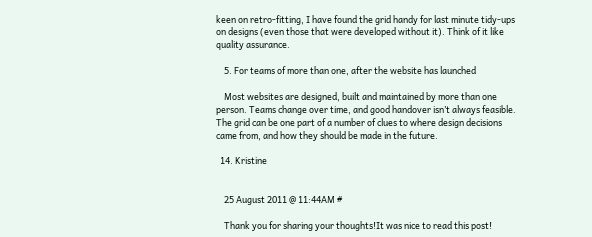keen on retro-fitting, I have found the grid handy for last minute tidy-ups on designs (even those that were developed without it). Think of it like quality assurance.

    5. For teams of more than one, after the website has launched

    Most websites are designed, built and maintained by more than one person. Teams change over time, and good handover isn’t always feasible. The grid can be one part of a number of clues to where design decisions came from, and how they should be made in the future.

  14. Kristine


    25 August 2011 @ 11:44AM #

    Thank you for sharing your thoughts!It was nice to read this post!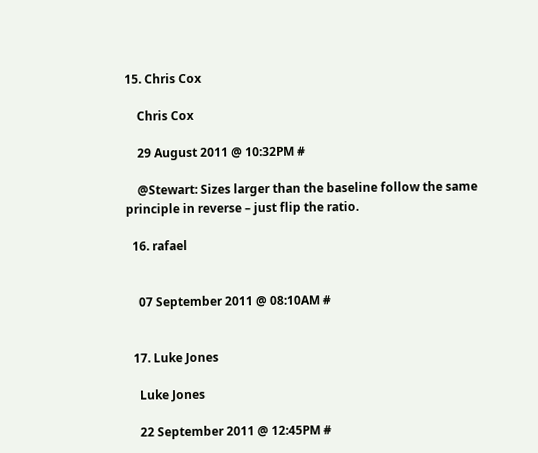15. Chris Cox

    Chris Cox

    29 August 2011 @ 10:32PM #

    @Stewart: Sizes larger than the baseline follow the same principle in reverse – just flip the ratio.

  16. rafael


    07 September 2011 @ 08:10AM #


  17. Luke Jones

    Luke Jones

    22 September 2011 @ 12:45PM #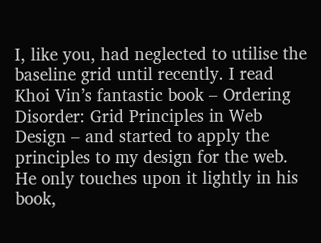I, like you, had neglected to utilise the baseline grid until recently. I read Khoi Vin’s fantastic book – Ordering Disorder: Grid Principles in Web Design – and started to apply the principles to my design for the web. He only touches upon it lightly in his book,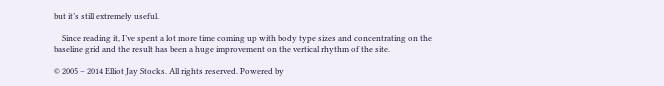but it’s still extremely useful.

    Since reading it, I’ve spent a lot more time coming up with body type sizes and concentrating on the baseline grid and the result has been a huge improvement on the vertical rhythm of the site.

© 2005 – 2014 Elliot Jay Stocks. All rights reserved. Powered by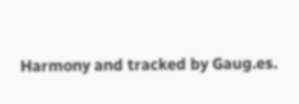Harmony and tracked by Gaug.es.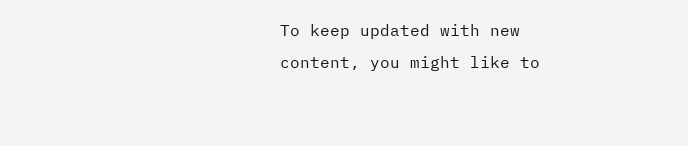To keep updated with new content, you might like to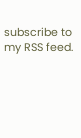subscribe to my RSS feed.